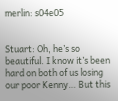merlin: s04e05


Stuart: Oh, he’s so beautiful. I know it’s been hard on both of us losing our poor Kenny… But this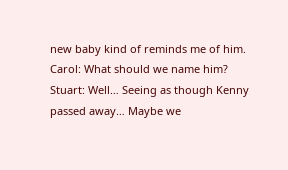new baby kind of reminds me of him.
Carol: What should we name him?
Stuart: Well… Seeing as though Kenny passed away… Maybe we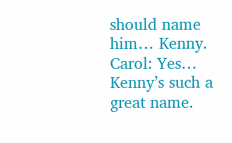should name him… Kenny.
Carol: Yes… Kenny’s such a great name.